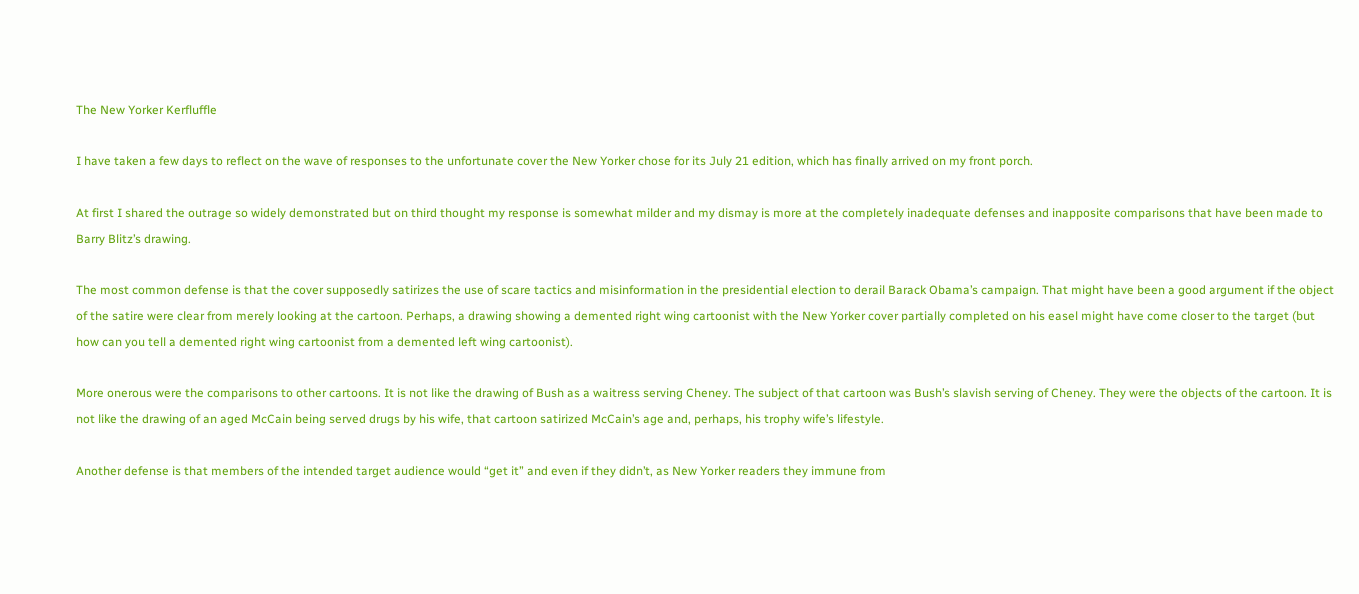The New Yorker Kerfluffle

I have taken a few days to reflect on the wave of responses to the unfortunate cover the New Yorker chose for its July 21 edition, which has finally arrived on my front porch.

At first I shared the outrage so widely demonstrated but on third thought my response is somewhat milder and my dismay is more at the completely inadequate defenses and inapposite comparisons that have been made to Barry Blitz’s drawing.

The most common defense is that the cover supposedly satirizes the use of scare tactics and misinformation in the presidential election to derail Barack Obama’s campaign. That might have been a good argument if the object of the satire were clear from merely looking at the cartoon. Perhaps, a drawing showing a demented right wing cartoonist with the New Yorker cover partially completed on his easel might have come closer to the target (but how can you tell a demented right wing cartoonist from a demented left wing cartoonist).

More onerous were the comparisons to other cartoons. It is not like the drawing of Bush as a waitress serving Cheney. The subject of that cartoon was Bush’s slavish serving of Cheney. They were the objects of the cartoon. It is not like the drawing of an aged McCain being served drugs by his wife, that cartoon satirized McCain’s age and, perhaps, his trophy wife’s lifestyle.

Another defense is that members of the intended target audience would “get it” and even if they didn’t, as New Yorker readers they immune from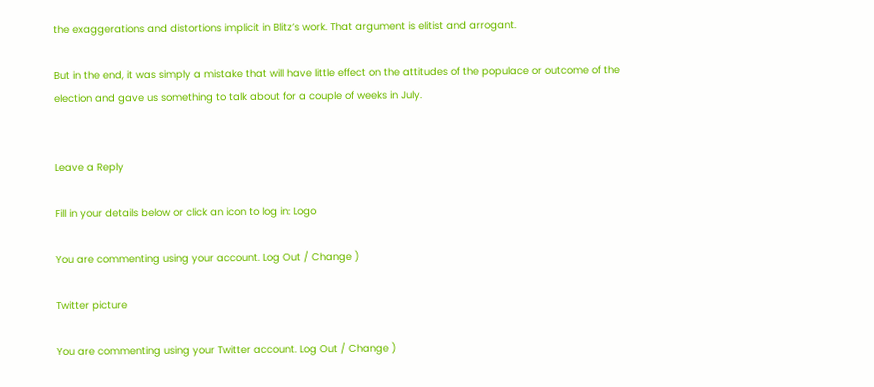the exaggerations and distortions implicit in Blitz’s work. That argument is elitist and arrogant.

But in the end, it was simply a mistake that will have little effect on the attitudes of the populace or outcome of the election and gave us something to talk about for a couple of weeks in July.


Leave a Reply

Fill in your details below or click an icon to log in: Logo

You are commenting using your account. Log Out / Change )

Twitter picture

You are commenting using your Twitter account. Log Out / Change )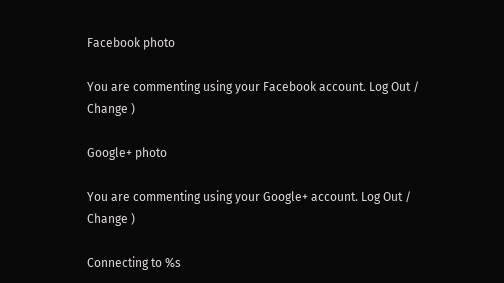Facebook photo

You are commenting using your Facebook account. Log Out / Change )

Google+ photo

You are commenting using your Google+ account. Log Out / Change )

Connecting to %s